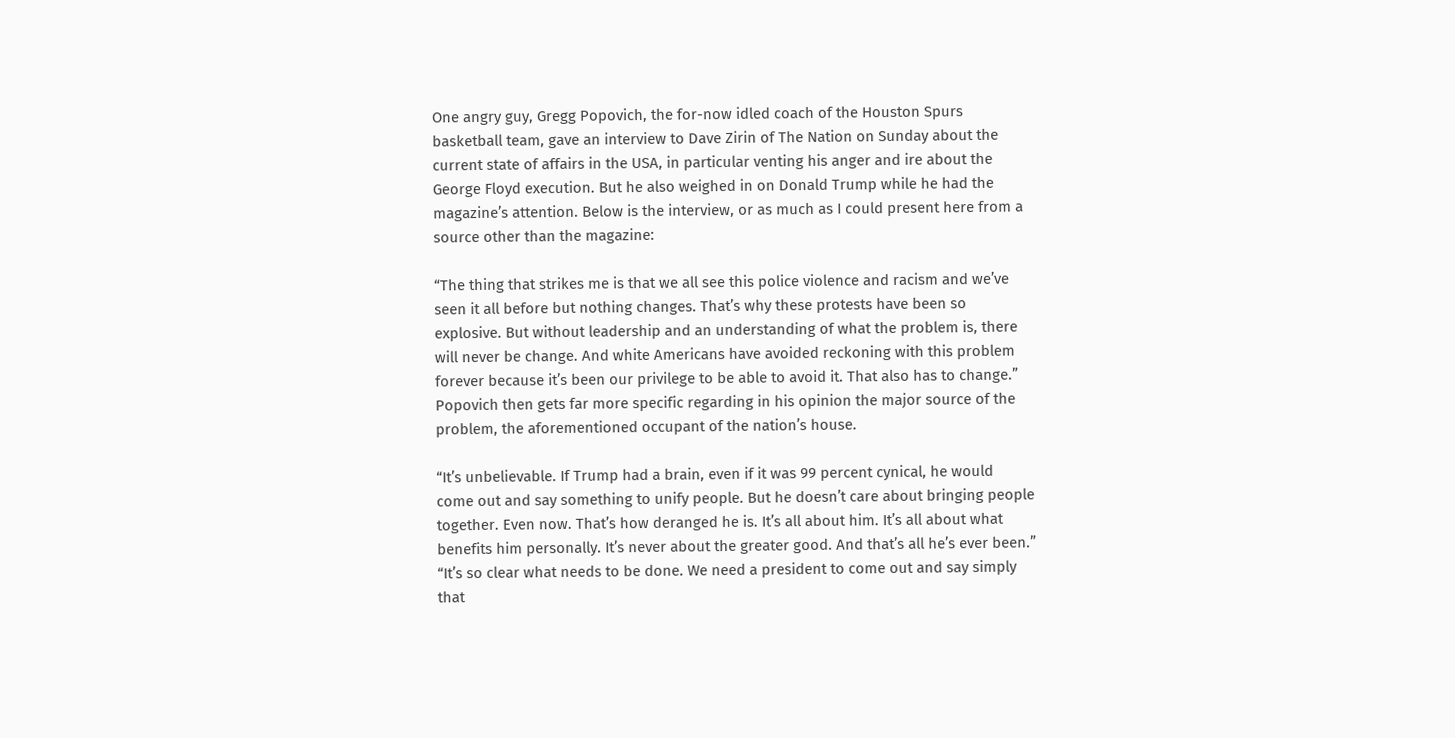One angry guy, Gregg Popovich, the for-now idled coach of the Houston Spurs
basketball team, gave an interview to Dave Zirin of The Nation on Sunday about the
current state of affairs in the USA, in particular venting his anger and ire about the
George Floyd execution. But he also weighed in on Donald Trump while he had the
magazine’s attention. Below is the interview, or as much as I could present here from a
source other than the magazine:

“The thing that strikes me is that we all see this police violence and racism and we’ve
seen it all before but nothing changes. That’s why these protests have been so
explosive. But without leadership and an understanding of what the problem is, there
will never be change. And white Americans have avoided reckoning with this problem
forever because it’s been our privilege to be able to avoid it. That also has to change.”
Popovich then gets far more specific regarding in his opinion the major source of the
problem, the aforementioned occupant of the nation’s house.

“It’s unbelievable. If Trump had a brain, even if it was 99 percent cynical, he would
come out and say something to unify people. But he doesn’t care about bringing people
together. Even now. That’s how deranged he is. It’s all about him. It’s all about what
benefits him personally. It’s never about the greater good. And that’s all he’s ever been.”
“It’s so clear what needs to be done. We need a president to come out and say simply
that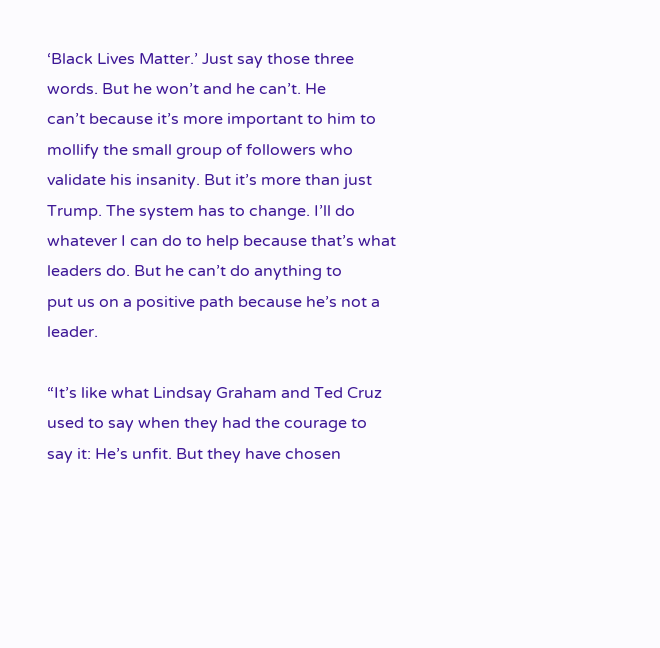‘Black Lives Matter.’ Just say those three words. But he won’t and he can’t. He
can’t because it’s more important to him to mollify the small group of followers who
validate his insanity. But it’s more than just Trump. The system has to change. I’ll do
whatever I can do to help because that’s what leaders do. But he can’t do anything to
put us on a positive path because he’s not a leader.

“It’s like what Lindsay Graham and Ted Cruz used to say when they had the courage to
say it: He’s unfit. But they have chosen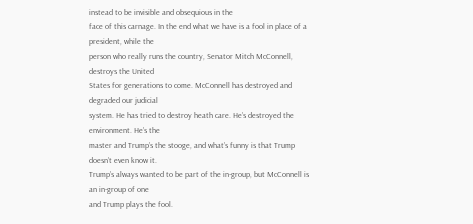instead to be invisible and obsequious in the
face of this carnage. In the end what we have is a fool in place of a president, while the
person who really runs the country, Senator Mitch McConnell, destroys the United
States for generations to come. McConnell has destroyed and degraded our judicial
system. He has tried to destroy heath care. He’s destroyed the environment. He’s the
master and Trump’s the stooge, and what’s funny is that Trump doesn’t even know it.
Trump’s always wanted to be part of the in-group, but McConnell is an in-group of one
and Trump plays the fool.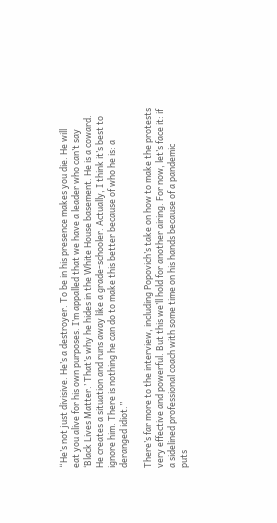“He’s not just divisive. He’s a destroyer. To be in his presence makes you die. He will
eat you alive for his own purposes. I’m appalled that we have a leader who can’t say
‘Black Lives Matter.’ That’s why he hides in the White House basement. He is a coward.
He creates a situation and runs away like a grade-schooler. Actually, I think it’s best to
ignore him. There is nothing he can do to make this better because of who he is: a
deranged idiot.”

There’s far more to the interview, including Popovich’s take on how to make the protests
very effective and powerful. But this we’ll hold for another airing. For now, let’s face it: if
a sidelined professional coach with some time on his hands because of a pandemic
puts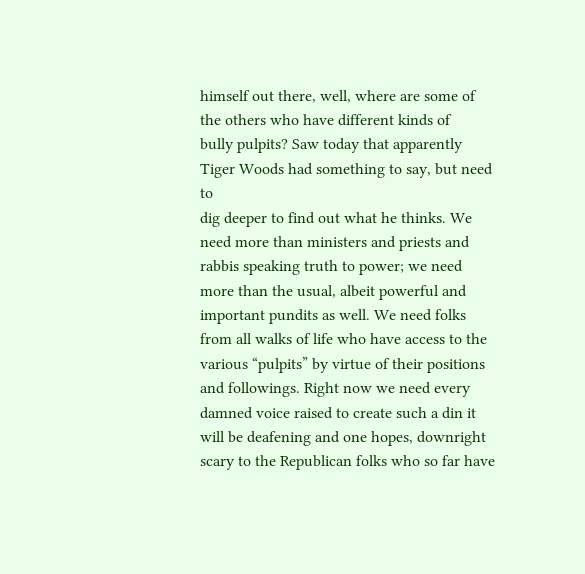himself out there, well, where are some of the others who have different kinds of
bully pulpits? Saw today that apparently Tiger Woods had something to say, but need to
dig deeper to find out what he thinks. We need more than ministers and priests and
rabbis speaking truth to power; we need more than the usual, albeit powerful and
important pundits as well. We need folks from all walks of life who have access to the
various “pulpits” by virtue of their positions and followings. Right now we need every
damned voice raised to create such a din it will be deafening and one hopes, downright
scary to the Republican folks who so far have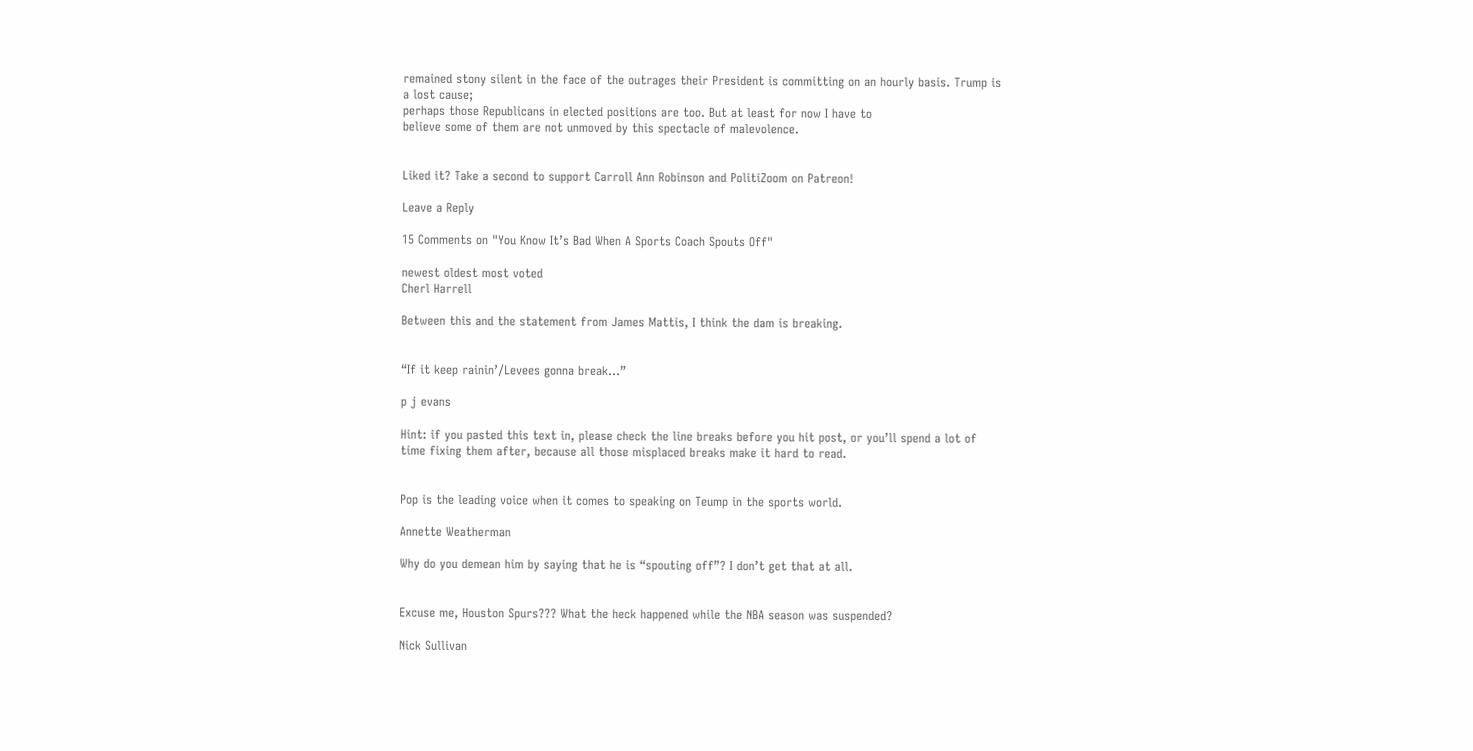remained stony silent in the face of the outrages their President is committing on an hourly basis. Trump is a lost cause;
perhaps those Republicans in elected positions are too. But at least for now I have to
believe some of them are not unmoved by this spectacle of malevolence.


Liked it? Take a second to support Carroll Ann Robinson and PolitiZoom on Patreon!

Leave a Reply

15 Comments on "You Know It’s Bad When A Sports Coach Spouts Off"

newest oldest most voted
Cherl Harrell

Between this and the statement from James Mattis, I think the dam is breaking.


“If it keep rainin’/Levees gonna break…”

p j evans

Hint: if you pasted this text in, please check the line breaks before you hit post, or you’ll spend a lot of time fixing them after, because all those misplaced breaks make it hard to read.


Pop is the leading voice when it comes to speaking on Teump in the sports world.

Annette Weatherman

Why do you demean him by saying that he is “spouting off”? I don’t get that at all.


Excuse me, Houston Spurs??? What the heck happened while the NBA season was suspended?

Nick Sullivan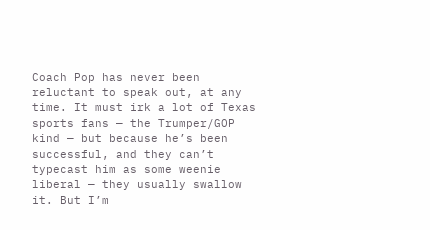Coach Pop has never been reluctant to speak out, at any time. It must irk a lot of Texas sports fans — the Trumper/GOP kind — but because he’s been successful, and they can’t typecast him as some weenie liberal — they usually swallow it. But I’m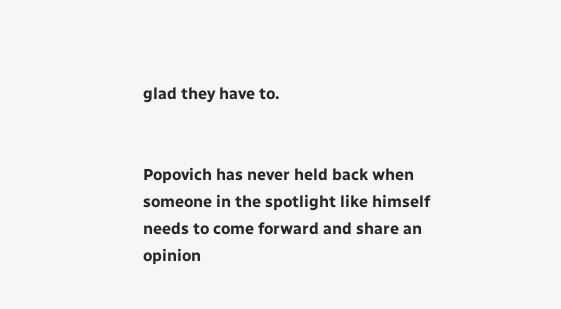glad they have to.


Popovich has never held back when someone in the spotlight like himself needs to come forward and share an opinion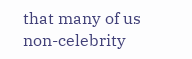that many of us non-celebrity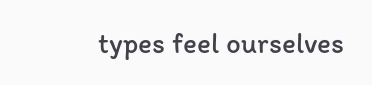types feel ourselves